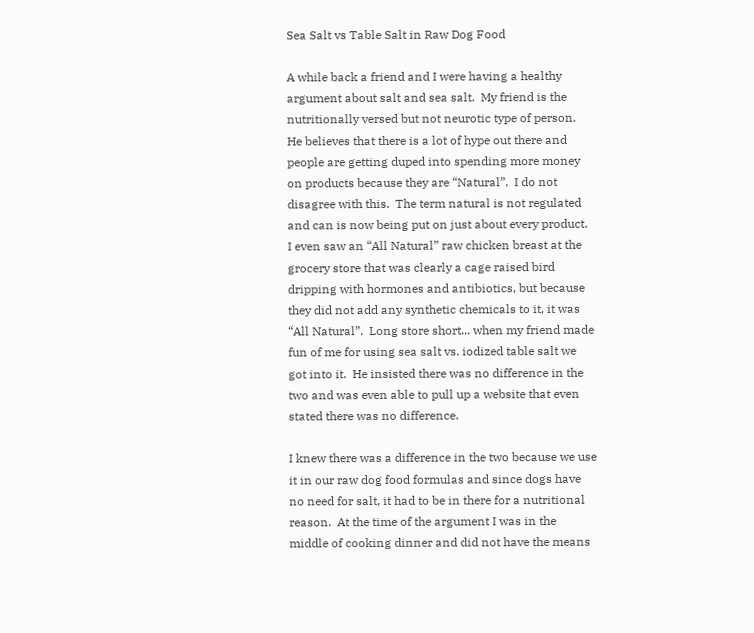Sea Salt vs Table Salt in Raw Dog Food

A while back a friend and I were having a healthy argument about salt and sea salt.  My friend is the nutritionally versed but not neurotic type of person.  He believes that there is a lot of hype out there and people are getting duped into spending more money on products because they are “Natural”.  I do not disagree with this.  The term natural is not regulated and can is now being put on just about every product.  I even saw an “All Natural” raw chicken breast at the grocery store that was clearly a cage raised bird dripping with hormones and antibiotics, but because they did not add any synthetic chemicals to it, it was “All Natural”.  Long store short... when my friend made fun of me for using sea salt vs. iodized table salt we got into it.  He insisted there was no difference in the two and was even able to pull up a website that even stated there was no difference.

I knew there was a difference in the two because we use it in our raw dog food formulas and since dogs have no need for salt, it had to be in there for a nutritional reason.  At the time of the argument I was in the middle of cooking dinner and did not have the means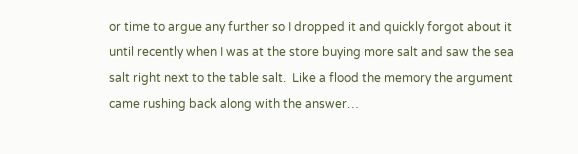or time to argue any further so I dropped it and quickly forgot about it until recently when I was at the store buying more salt and saw the sea salt right next to the table salt.  Like a flood the memory the argument came rushing back along with the answer…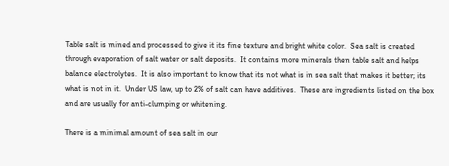Table salt is mined and processed to give it its fine texture and bright white color.  Sea salt is created through evaporation of salt water or salt deposits.  It contains more minerals then table salt and helps balance electrolytes.  It is also important to know that its not what is in sea salt that makes it better; its what is not in it.  Under US law, up to 2% of salt can have additives.  These are ingredients listed on the box and are usually for anti-clumping or whitening.

There is a minimal amount of sea salt in our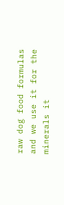raw dog food formulas and we use it for the minerals it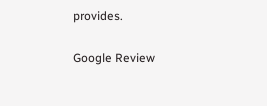provides.

Google Review